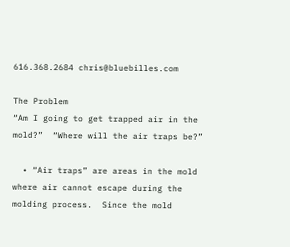616.368.2684 chris@bluebilles.com

The Problem
“Am I going to get trapped air in the mold?”  “Where will the air traps be?”

  • “Air traps” are areas in the mold where air cannot escape during the molding process.  Since the mold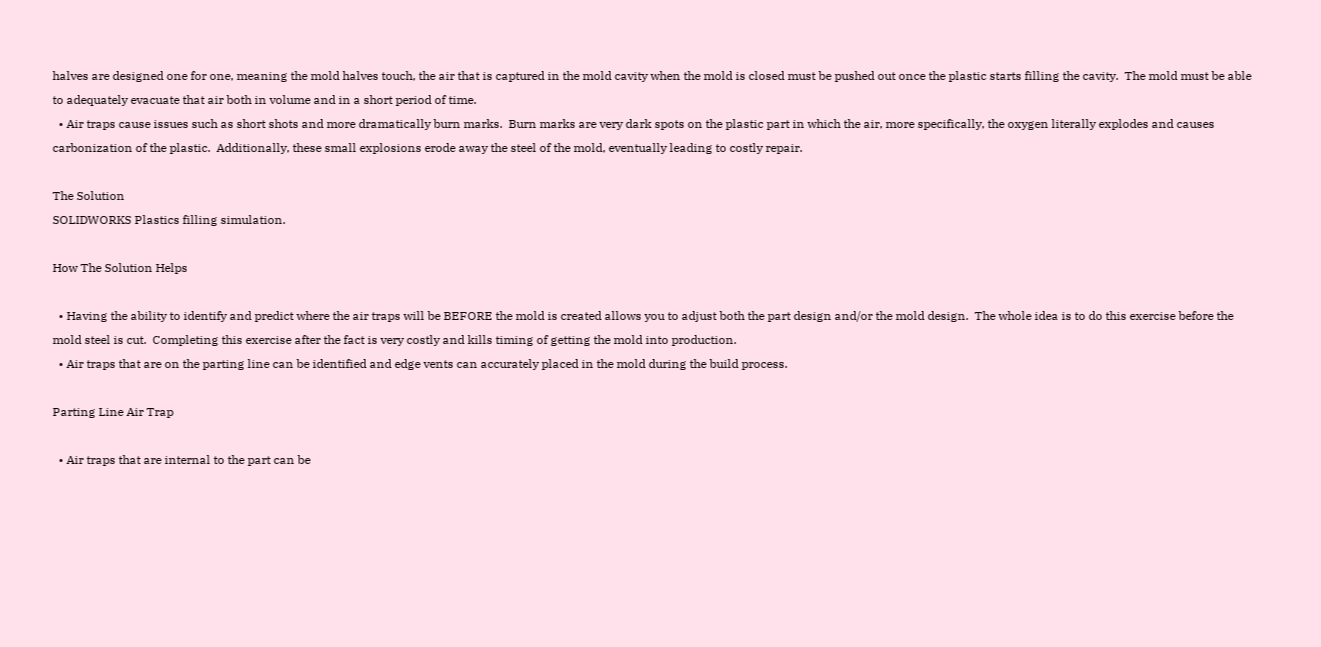halves are designed one for one, meaning the mold halves touch, the air that is captured in the mold cavity when the mold is closed must be pushed out once the plastic starts filling the cavity.  The mold must be able to adequately evacuate that air both in volume and in a short period of time.
  • Air traps cause issues such as short shots and more dramatically burn marks.  Burn marks are very dark spots on the plastic part in which the air, more specifically, the oxygen literally explodes and causes carbonization of the plastic.  Additionally, these small explosions erode away the steel of the mold, eventually leading to costly repair.

The Solution
SOLIDWORKS Plastics filling simulation.

How The Solution Helps

  • Having the ability to identify and predict where the air traps will be BEFORE the mold is created allows you to adjust both the part design and/or the mold design.  The whole idea is to do this exercise before the mold steel is cut.  Completing this exercise after the fact is very costly and kills timing of getting the mold into production.
  • Air traps that are on the parting line can be identified and edge vents can accurately placed in the mold during the build process.

Parting Line Air Trap

  • Air traps that are internal to the part can be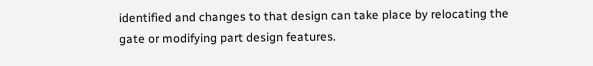identified and changes to that design can take place by relocating the gate or modifying part design features.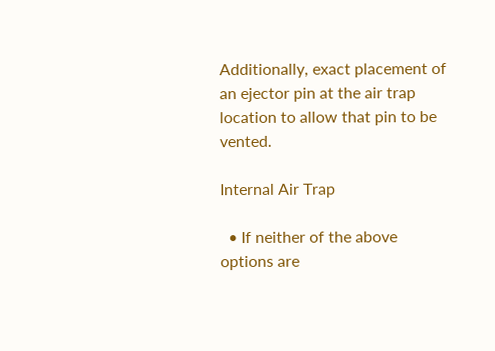Additionally, exact placement of an ejector pin at the air trap location to allow that pin to be vented.

Internal Air Trap

  • If neither of the above options are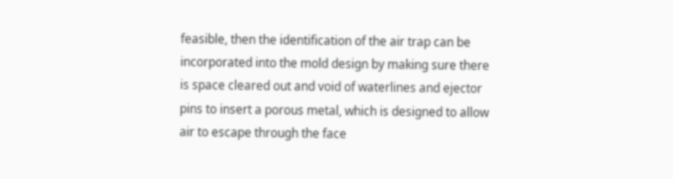feasible, then the identification of the air trap can be incorporated into the mold design by making sure there is space cleared out and void of waterlines and ejector pins to insert a porous metal, which is designed to allow air to escape through the face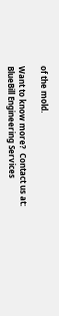of the mold.

Want to know more?  Contact us at:
BlueBill Engineering Services